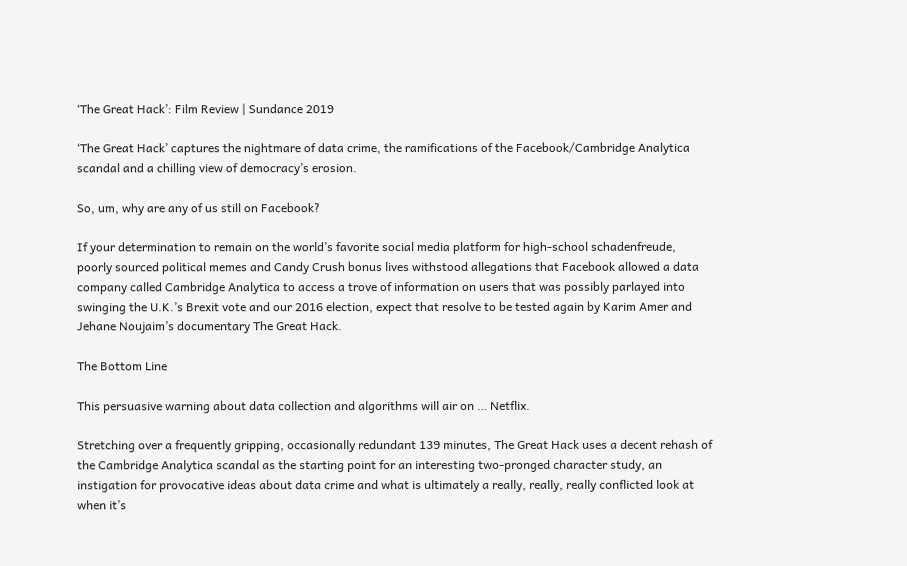‘The Great Hack’: Film Review | Sundance 2019

‘The Great Hack’ captures the nightmare of data crime, the ramifications of the Facebook/Cambridge Analytica scandal and a chilling view of democracy’s erosion.

So, um, why are any of us still on Facebook?

If your determination to remain on the world’s favorite social media platform for high-school schadenfreude, poorly sourced political memes and Candy Crush bonus lives withstood allegations that Facebook allowed a data company called Cambridge Analytica to access a trove of information on users that was possibly parlayed into swinging the U.K.’s Brexit vote and our 2016 election, expect that resolve to be tested again by Karim Amer and Jehane Noujaim’s documentary The Great Hack.

The Bottom Line

This persuasive warning about data collection and algorithms will air on … Netflix.

Stretching over a frequently gripping, occasionally redundant 139 minutes, The Great Hack uses a decent rehash of the Cambridge Analytica scandal as the starting point for an interesting two-pronged character study, an instigation for provocative ideas about data crime and what is ultimately a really, really, really conflicted look at when it’s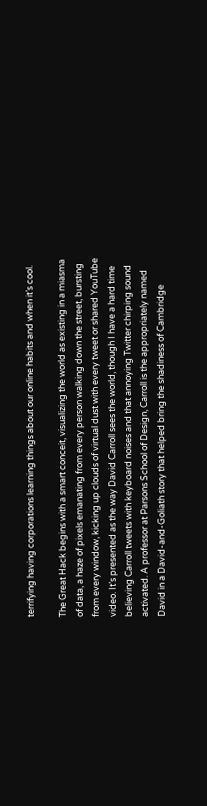terrifying having corporations learning things about our online habits and when it’s cool.

The Great Hack begins with a smart conceit, visualizing the world as existing in a miasma of data, a haze of pixels emanating from every person walking down the street, bursting from every window, kicking up clouds of virtual dust with every tweet or shared YouTube video. It’s presented as the way David Carroll sees the world, though I have a hard time believing Carroll tweets with keyboard noises and that annoying Twitter chirping sound activated. A professor at Parsons School of Design, Carroll is the appropriately named David in a David-and-Goliath story that helped bring the shadiness of Cambridge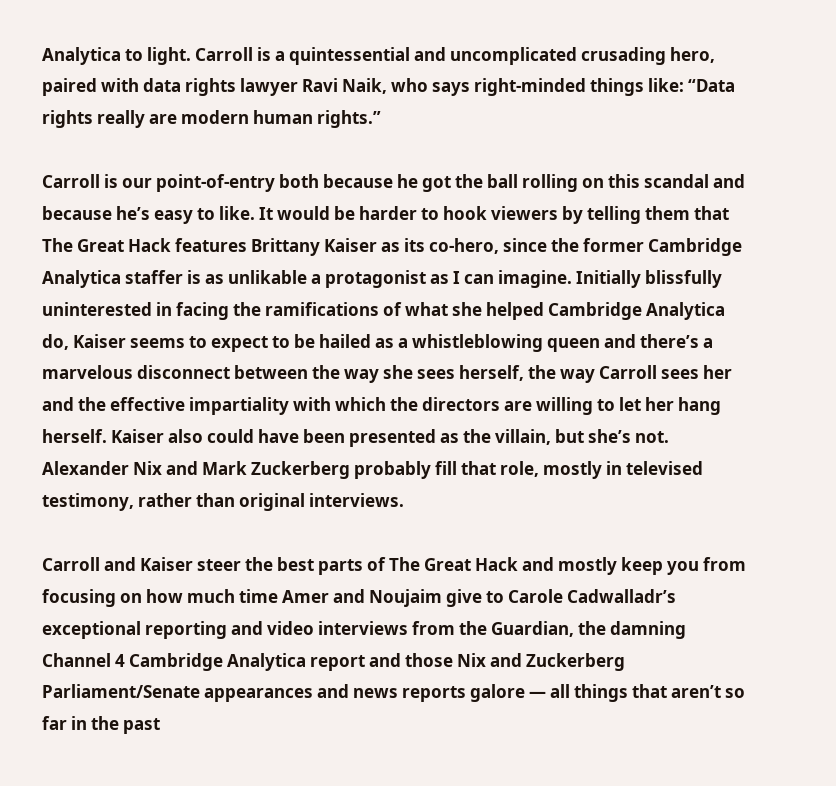Analytica to light. Carroll is a quintessential and uncomplicated crusading hero, paired with data rights lawyer Ravi Naik, who says right-minded things like: “Data rights really are modern human rights.”

Carroll is our point-of-entry both because he got the ball rolling on this scandal and because he’s easy to like. It would be harder to hook viewers by telling them that The Great Hack features Brittany Kaiser as its co-hero, since the former Cambridge Analytica staffer is as unlikable a protagonist as I can imagine. Initially blissfully uninterested in facing the ramifications of what she helped Cambridge Analytica do, Kaiser seems to expect to be hailed as a whistleblowing queen and there’s a marvelous disconnect between the way she sees herself, the way Carroll sees her and the effective impartiality with which the directors are willing to let her hang herself. Kaiser also could have been presented as the villain, but she’s not. Alexander Nix and Mark Zuckerberg probably fill that role, mostly in televised testimony, rather than original interviews.

Carroll and Kaiser steer the best parts of The Great Hack and mostly keep you from focusing on how much time Amer and Noujaim give to Carole Cadwalladr’s exceptional reporting and video interviews from the Guardian, the damning Channel 4 Cambridge Analytica report and those Nix and Zuckerberg Parliament/Senate appearances and news reports galore — all things that aren’t so far in the past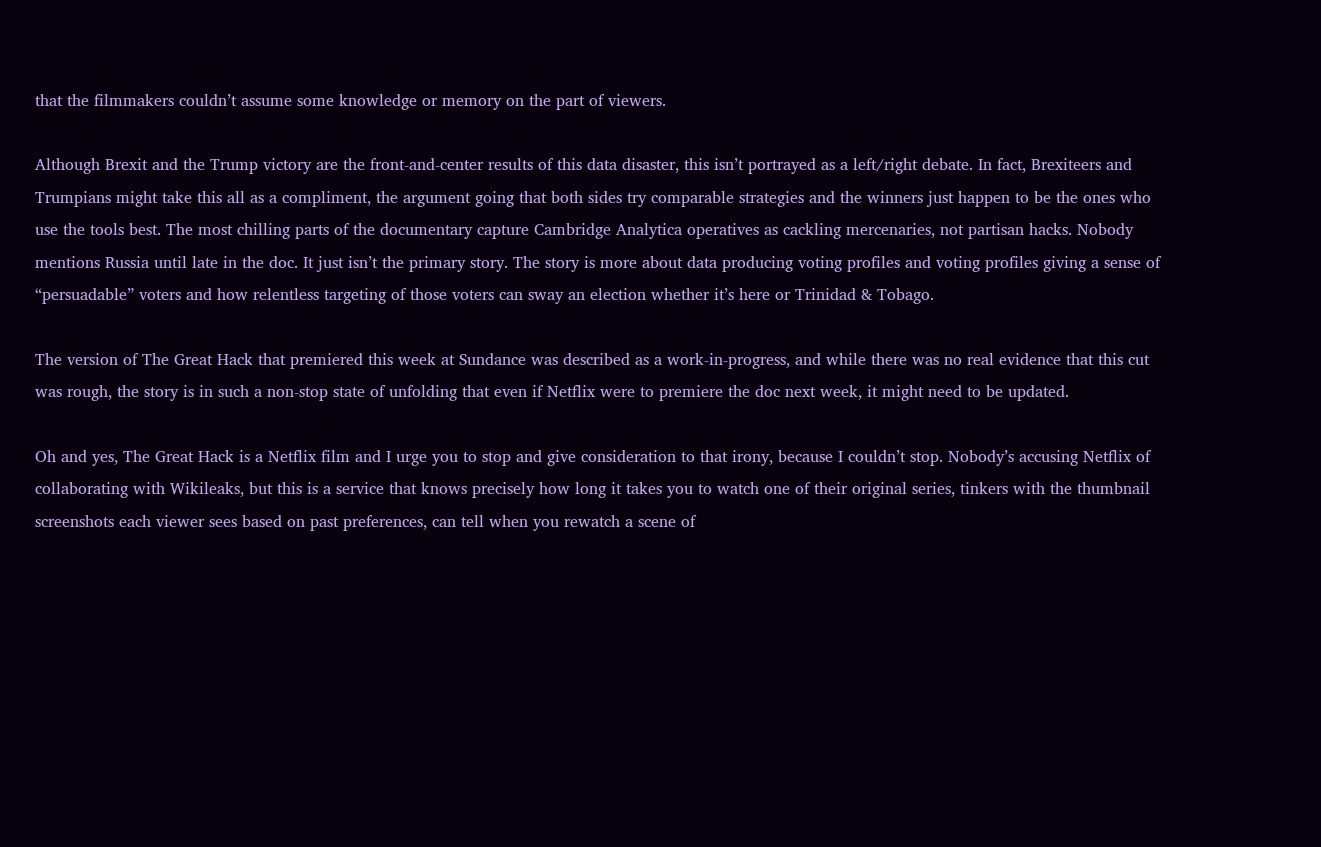that the filmmakers couldn’t assume some knowledge or memory on the part of viewers.

Although Brexit and the Trump victory are the front-and-center results of this data disaster, this isn’t portrayed as a left/right debate. In fact, Brexiteers and Trumpians might take this all as a compliment, the argument going that both sides try comparable strategies and the winners just happen to be the ones who use the tools best. The most chilling parts of the documentary capture Cambridge Analytica operatives as cackling mercenaries, not partisan hacks. Nobody mentions Russia until late in the doc. It just isn’t the primary story. The story is more about data producing voting profiles and voting profiles giving a sense of “persuadable” voters and how relentless targeting of those voters can sway an election whether it’s here or Trinidad & Tobago.

The version of The Great Hack that premiered this week at Sundance was described as a work-in-progress, and while there was no real evidence that this cut was rough, the story is in such a non-stop state of unfolding that even if Netflix were to premiere the doc next week, it might need to be updated.

Oh and yes, The Great Hack is a Netflix film and I urge you to stop and give consideration to that irony, because I couldn’t stop. Nobody’s accusing Netflix of collaborating with Wikileaks, but this is a service that knows precisely how long it takes you to watch one of their original series, tinkers with the thumbnail screenshots each viewer sees based on past preferences, can tell when you rewatch a scene of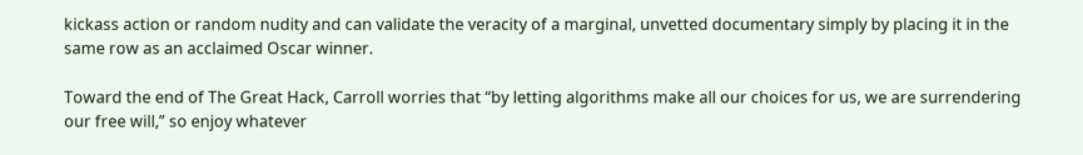kickass action or random nudity and can validate the veracity of a marginal, unvetted documentary simply by placing it in the same row as an acclaimed Oscar winner.

Toward the end of The Great Hack, Carroll worries that “by letting algorithms make all our choices for us, we are surrendering our free will,” so enjoy whatever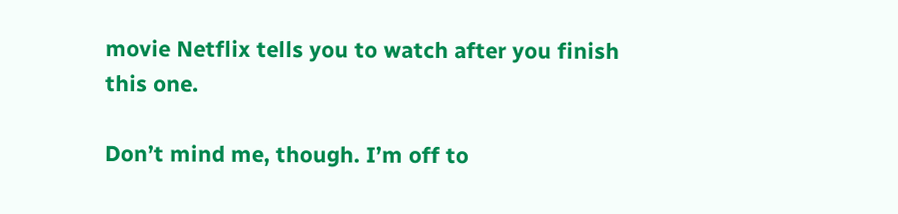movie Netflix tells you to watch after you finish this one.

Don’t mind me, though. I’m off to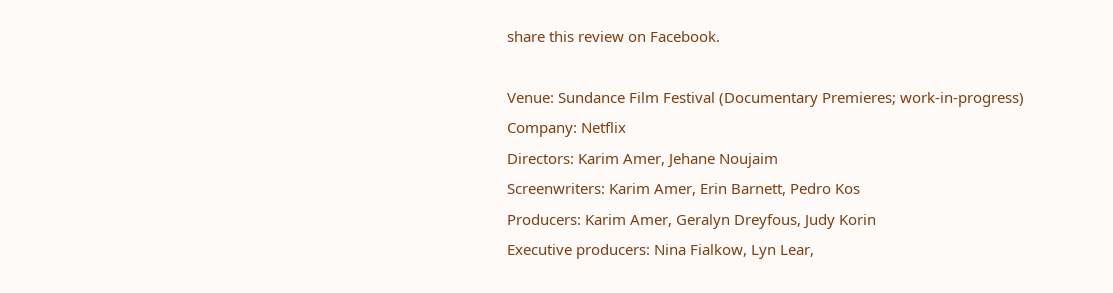share this review on Facebook.

Venue: Sundance Film Festival (Documentary Premieres; work-in-progress)
Company: Netflix
Directors: Karim Amer, Jehane Noujaim
Screenwriters: Karim Amer, Erin Barnett, Pedro Kos
Producers: Karim Amer, Geralyn Dreyfous, Judy Korin
Executive producers: Nina Fialkow, Lyn Lear,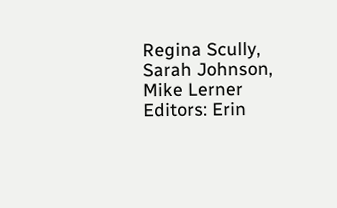Regina Scully, Sarah Johnson, Mike Lerner
Editors: Erin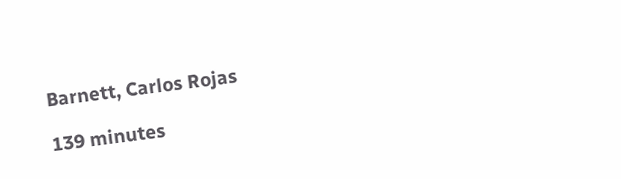Barnett, Carlos Rojas

139 minutes